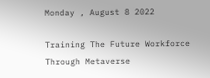Monday , August 8 2022

Training The Future Workforce Through Metaverse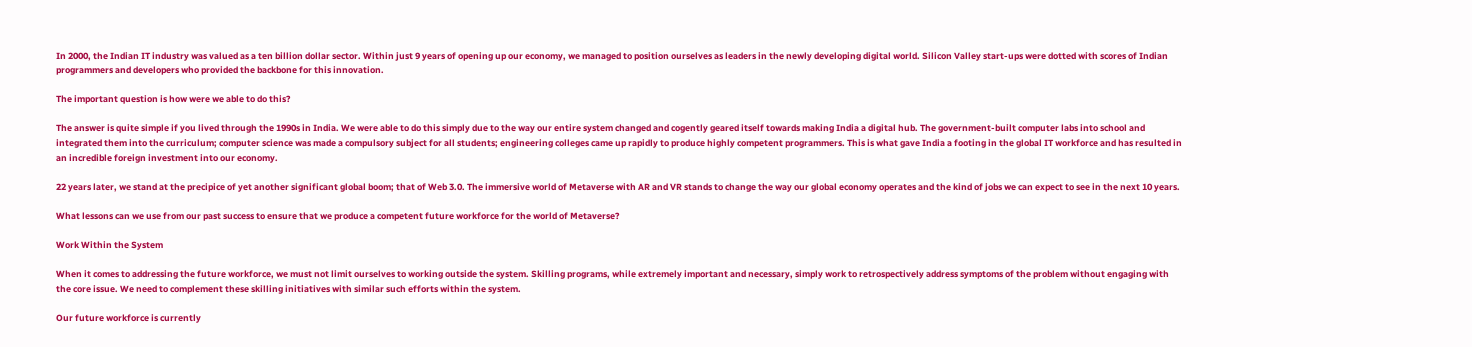In 2000, the Indian IT industry was valued as a ten billion dollar sector. Within just 9 years of opening up our economy, we managed to position ourselves as leaders in the newly developing digital world. Silicon Valley start-ups were dotted with scores of Indian programmers and developers who provided the backbone for this innovation.

The important question is how were we able to do this?

The answer is quite simple if you lived through the 1990s in India. We were able to do this simply due to the way our entire system changed and cogently geared itself towards making India a digital hub. The government-built computer labs into school and integrated them into the curriculum; computer science was made a compulsory subject for all students; engineering colleges came up rapidly to produce highly competent programmers. This is what gave India a footing in the global IT workforce and has resulted in an incredible foreign investment into our economy.

22 years later, we stand at the precipice of yet another significant global boom; that of Web 3.0. The immersive world of Metaverse with AR and VR stands to change the way our global economy operates and the kind of jobs we can expect to see in the next 10 years.

What lessons can we use from our past success to ensure that we produce a competent future workforce for the world of Metaverse?

Work Within the System

When it comes to addressing the future workforce, we must not limit ourselves to working outside the system. Skilling programs, while extremely important and necessary, simply work to retrospectively address symptoms of the problem without engaging with the core issue. We need to complement these skilling initiatives with similar such efforts within the system.

Our future workforce is currently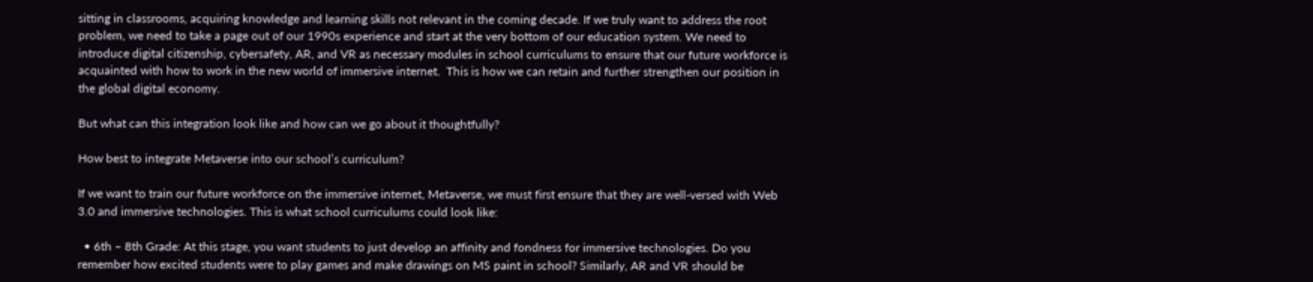sitting in classrooms, acquiring knowledge and learning skills not relevant in the coming decade. If we truly want to address the root problem, we need to take a page out of our 1990s experience and start at the very bottom of our education system. We need to introduce digital citizenship, cybersafety, AR, and VR as necessary modules in school curriculums to ensure that our future workforce is acquainted with how to work in the new world of immersive internet.  This is how we can retain and further strengthen our position in the global digital economy.

But what can this integration look like and how can we go about it thoughtfully?

How best to integrate Metaverse into our school’s curriculum?

If we want to train our future workforce on the immersive internet, Metaverse, we must first ensure that they are well-versed with Web 3.0 and immersive technologies. This is what school curriculums could look like:

  • 6th – 8th Grade: At this stage, you want students to just develop an affinity and fondness for immersive technologies. Do you remember how excited students were to play games and make drawings on MS paint in school? Similarly, AR and VR should be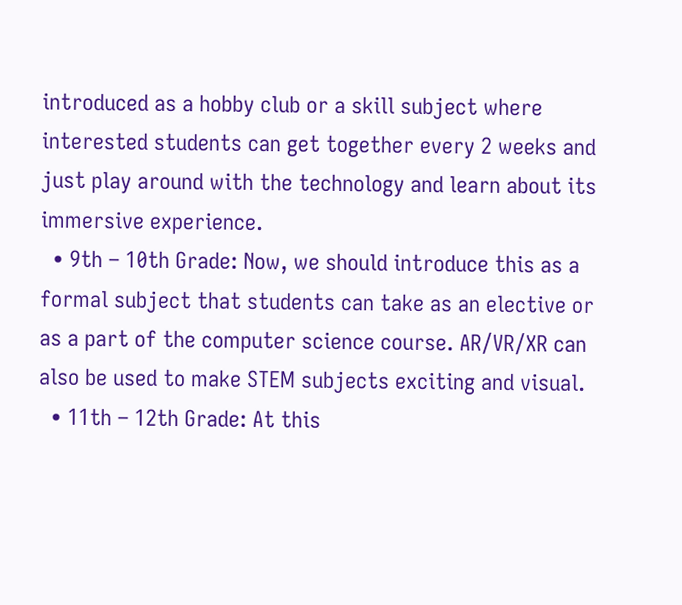introduced as a hobby club or a skill subject where interested students can get together every 2 weeks and just play around with the technology and learn about its immersive experience.
  • 9th – 10th Grade: Now, we should introduce this as a formal subject that students can take as an elective or as a part of the computer science course. AR/VR/XR can also be used to make STEM subjects exciting and visual.
  • 11th – 12th Grade: At this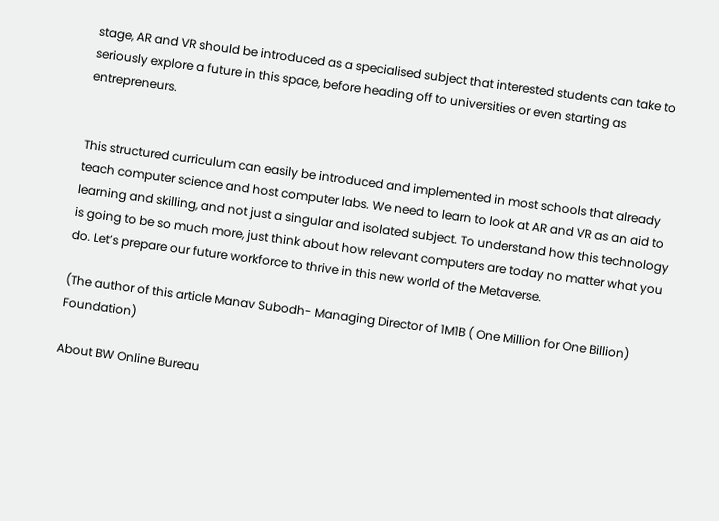stage, AR and VR should be introduced as a specialised subject that interested students can take to seriously explore a future in this space, before heading off to universities or even starting as entrepreneurs.


This structured curriculum can easily be introduced and implemented in most schools that already teach computer science and host computer labs. We need to learn to look at AR and VR as an aid to learning and skilling, and not just a singular and isolated subject. To understand how this technology is going to be so much more, just think about how relevant computers are today no matter what you do. Let’s prepare our future workforce to thrive in this new world of the Metaverse.

(The author of this article Manav Subodh- Managing Director of 1M1B ( One Million for One Billion) Foundation)

About BW Online Bureau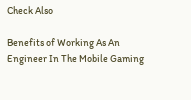Check Also

Benefits of Working As An Engineer In The Mobile Gaming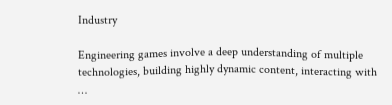Industry

Engineering games involve a deep understanding of multiple technologies, building highly dynamic content, interacting with …